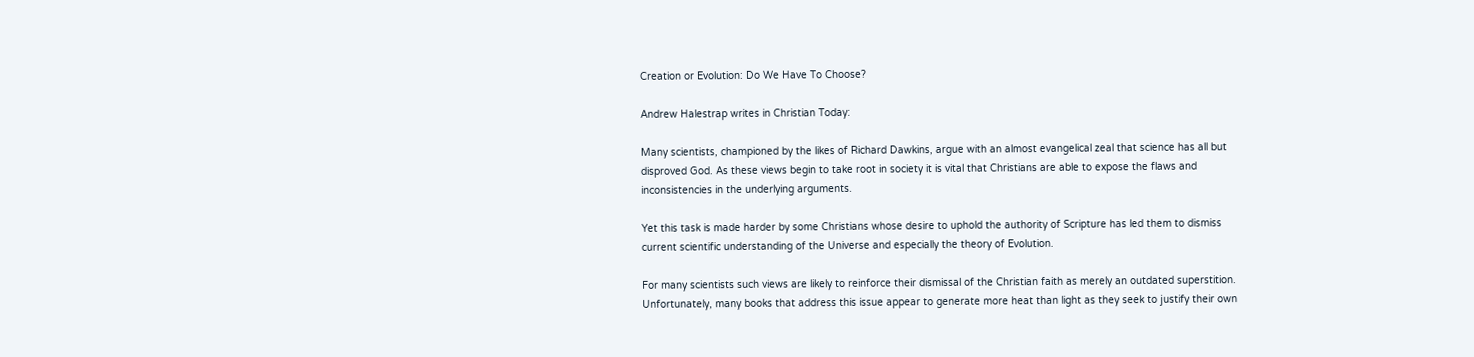Creation or Evolution: Do We Have To Choose?

Andrew Halestrap writes in Christian Today:

Many scientists, championed by the likes of Richard Dawkins, argue with an almost evangelical zeal that science has all but disproved God. As these views begin to take root in society it is vital that Christians are able to expose the flaws and inconsistencies in the underlying arguments.

Yet this task is made harder by some Christians whose desire to uphold the authority of Scripture has led them to dismiss current scientific understanding of the Universe and especially the theory of Evolution.

For many scientists such views are likely to reinforce their dismissal of the Christian faith as merely an outdated superstition. Unfortunately, many books that address this issue appear to generate more heat than light as they seek to justify their own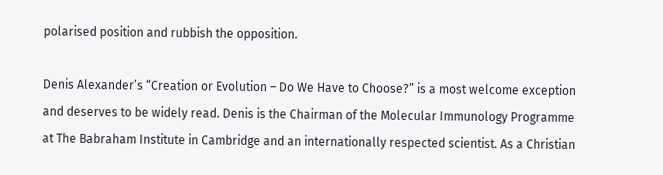polarised position and rubbish the opposition.

Denis Alexander’s “Creation or Evolution – Do We Have to Choose?” is a most welcome exception and deserves to be widely read. Denis is the Chairman of the Molecular Immunology Programme at The Babraham Institute in Cambridge and an internationally respected scientist. As a Christian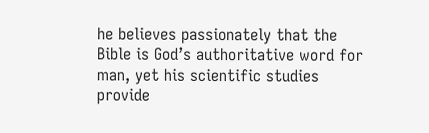he believes passionately that the Bible is God’s authoritative word for man, yet his scientific studies provide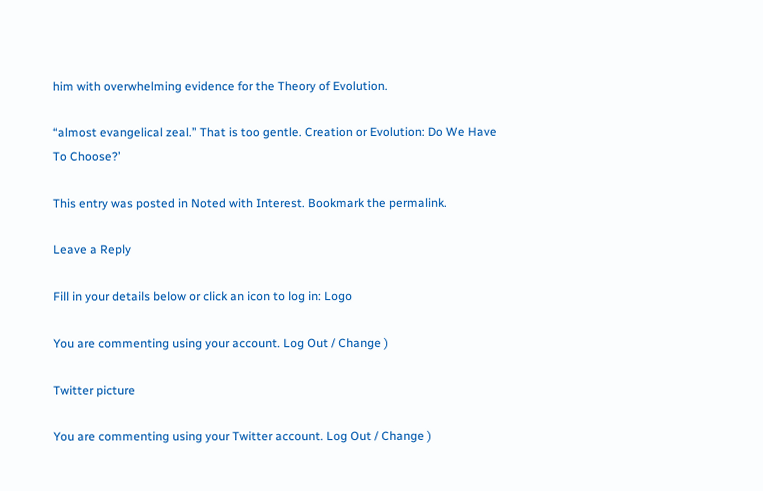him with overwhelming evidence for the Theory of Evolution.

“almost evangelical zeal.” That is too gentle. Creation or Evolution: Do We Have To Choose?’

This entry was posted in Noted with Interest. Bookmark the permalink.

Leave a Reply

Fill in your details below or click an icon to log in: Logo

You are commenting using your account. Log Out / Change )

Twitter picture

You are commenting using your Twitter account. Log Out / Change )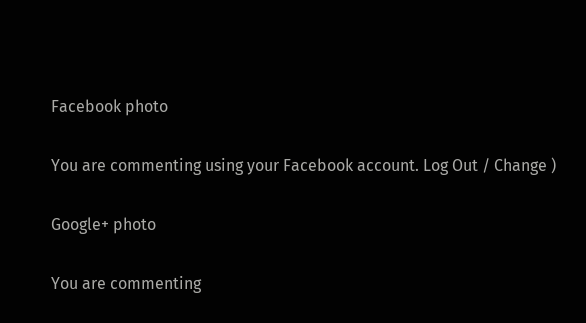Facebook photo

You are commenting using your Facebook account. Log Out / Change )

Google+ photo

You are commenting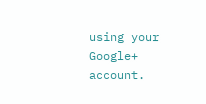using your Google+ account.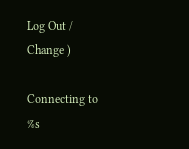Log Out / Change )

Connecting to %s